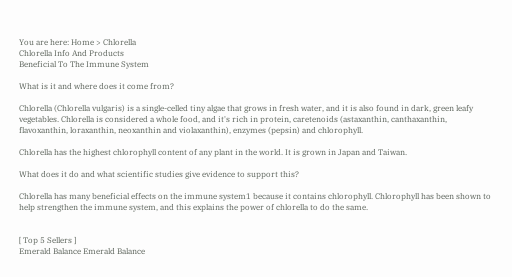You are here: Home > Chlorella
Chlorella Info And Products
Beneficial To The Immune System

What is it and where does it come from?

Chlorella (Chlorella vulgaris) is a single-celled tiny algae that grows in fresh water, and it is also found in dark, green leafy vegetables. Chlorella is considered a whole food, and it's rich in protein, caretenoids (astaxanthin, canthaxanthin, flavoxanthin, loraxanthin, neoxanthin and violaxanthin), enzymes (pepsin) and chlorophyll.

Chlorella has the highest chlorophyll content of any plant in the world. It is grown in Japan and Taiwan.

What does it do and what scientific studies give evidence to support this?

Chlorella has many beneficial effects on the immune system1 because it contains chlorophyll. Chlorophyll has been shown to help strengthen the immune system, and this explains the power of chlorella to do the same.


[ Top 5 Sellers ]
Emerald Balance Emerald Balance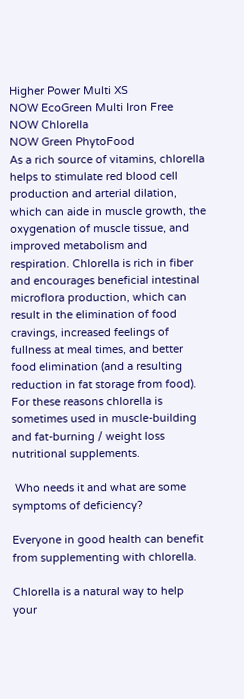Higher Power Multi XS
NOW EcoGreen Multi Iron Free
NOW Chlorella
NOW Green PhytoFood
As a rich source of vitamins, chlorella helps to stimulate red blood cell production and arterial dilation, which can aide in muscle growth, the oxygenation of muscle tissue, and improved metabolism and respiration. Chlorella is rich in fiber and encourages beneficial intestinal microflora production, which can result in the elimination of food cravings, increased feelings of fullness at meal times, and better food elimination (and a resulting reduction in fat storage from food). For these reasons chlorella is sometimes used in muscle-building and fat-burning / weight loss nutritional supplements.

 Who needs it and what are some symptoms of deficiency?

Everyone in good health can benefit from supplementing with chlorella.

Chlorella is a natural way to help your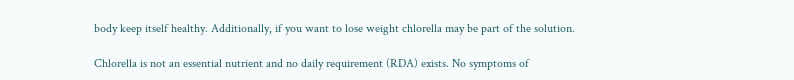body keep itself healthy. Additionally, if you want to lose weight chlorella may be part of the solution.

Chlorella is not an essential nutrient and no daily requirement (RDA) exists. No symptoms of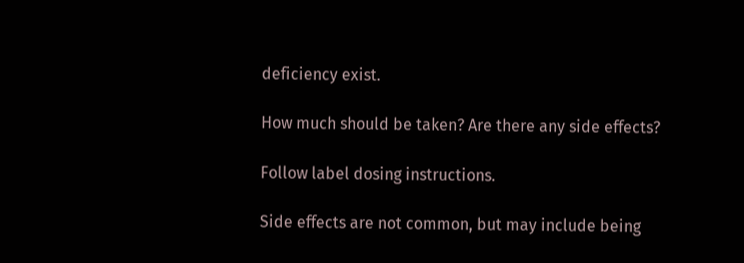deficiency exist.

How much should be taken? Are there any side effects?

Follow label dosing instructions.

Side effects are not common, but may include being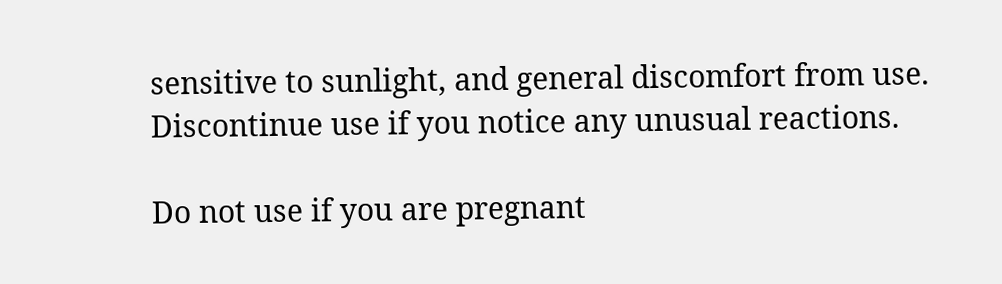sensitive to sunlight, and general discomfort from use. Discontinue use if you notice any unusual reactions.

Do not use if you are pregnant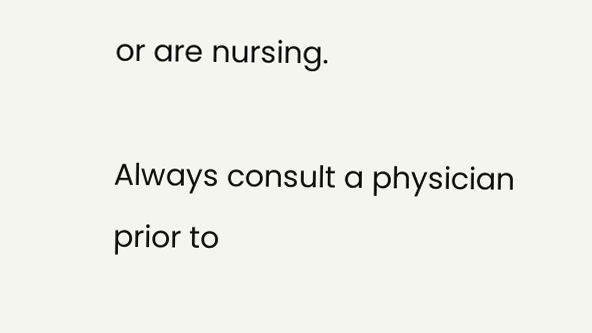or are nursing.

Always consult a physician prior to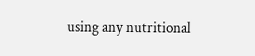using any nutritional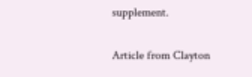supplement.

Article from Clayton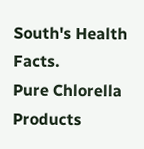South's Health Facts.
Pure Chlorella Products